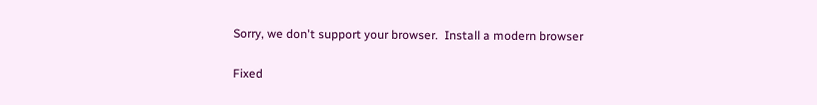Sorry, we don't support your browser.  Install a modern browser

Fixed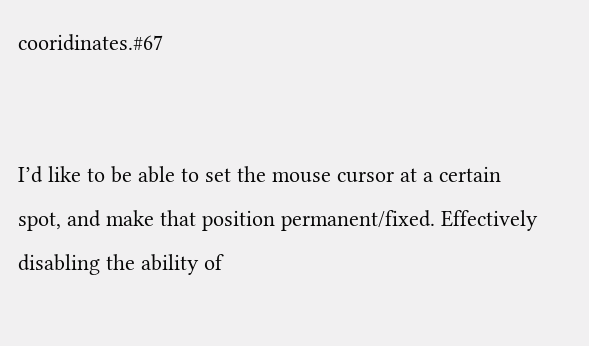cooridinates.#67


I’d like to be able to set the mouse cursor at a certain spot, and make that position permanent/fixed. Effectively disabling the ability of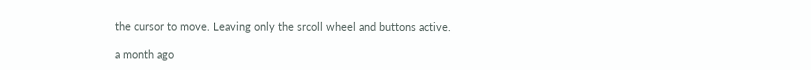the cursor to move. Leaving only the srcoll wheel and buttons active.

a month ago